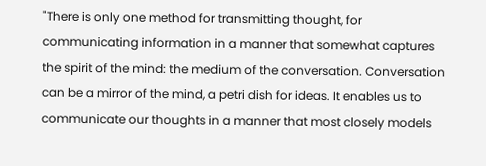"There is only one method for transmitting thought, for communicating information in a manner that somewhat captures the spirit of the mind: the medium of the conversation. Conversation can be a mirror of the mind, a petri dish for ideas. It enables us to communicate our thoughts in a manner that most closely models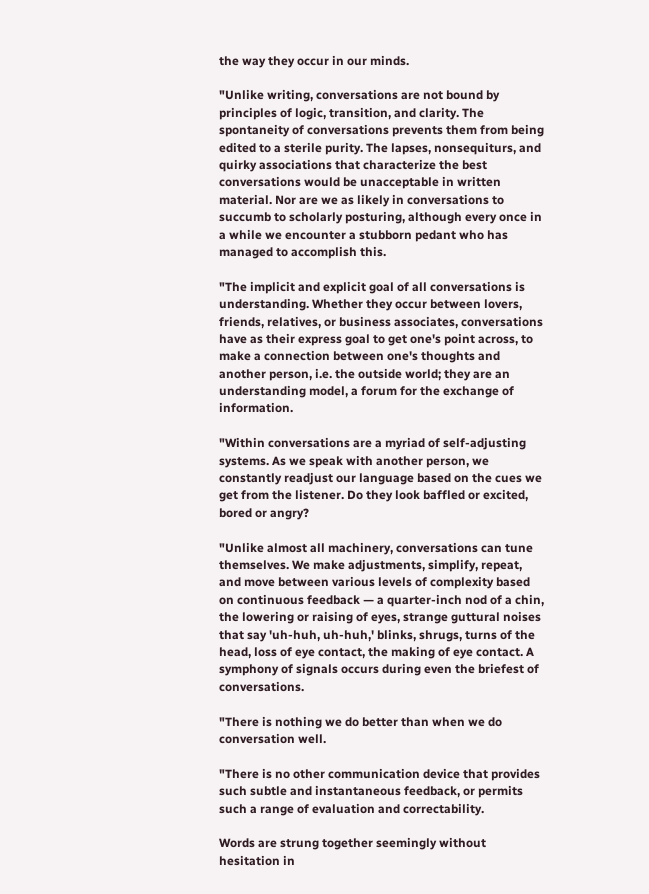the way they occur in our minds.

"Unlike writing, conversations are not bound by principles of logic, transition, and clarity. The spontaneity of conversations prevents them from being edited to a sterile purity. The lapses, nonsequiturs, and quirky associations that characterize the best conversations would be unacceptable in written material. Nor are we as likely in conversations to succumb to scholarly posturing, although every once in a while we encounter a stubborn pedant who has managed to accomplish this.

"The implicit and explicit goal of all conversations is understanding. Whether they occur between lovers, friends, relatives, or business associates, conversations have as their express goal to get one's point across, to make a connection between one's thoughts and another person, i.e. the outside world; they are an understanding model, a forum for the exchange of information.

"Within conversations are a myriad of self-adjusting systems. As we speak with another person, we constantly readjust our language based on the cues we get from the listener. Do they look baffled or excited, bored or angry?

"Unlike almost all machinery, conversations can tune themselves. We make adjustments, simplify, repeat, and move between various levels of complexity based on continuous feedback — a quarter-inch nod of a chin, the lowering or raising of eyes, strange guttural noises that say 'uh-huh, uh-huh,' blinks, shrugs, turns of the head, loss of eye contact, the making of eye contact. A symphony of signals occurs during even the briefest of conversations.

"There is nothing we do better than when we do conversation well.

"There is no other communication device that provides such subtle and instantaneous feedback, or permits such a range of evaluation and correctability.

Words are strung together seemingly without hesitation in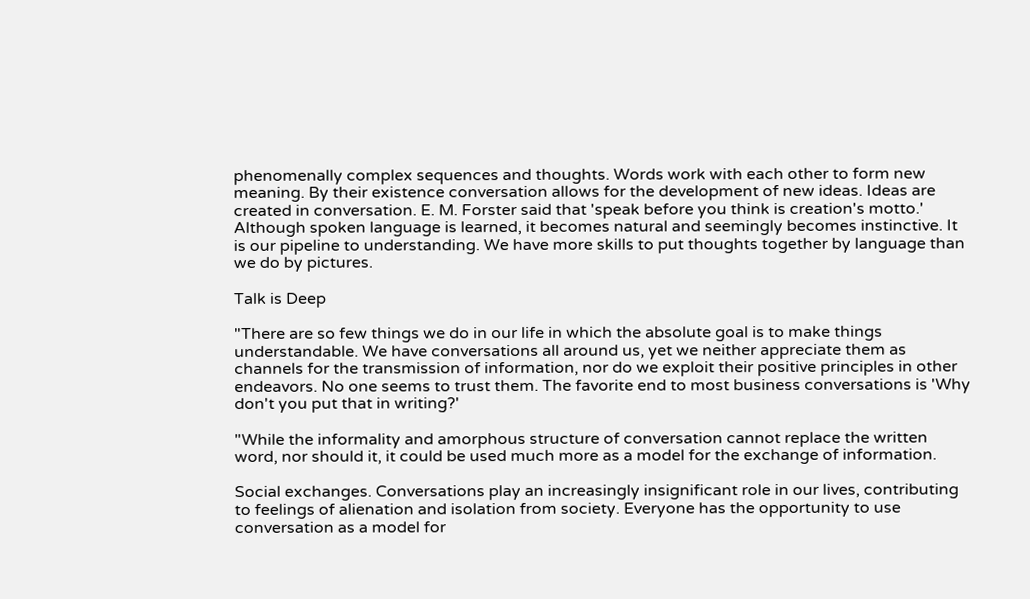phenomenally complex sequences and thoughts. Words work with each other to form new meaning. By their existence conversation allows for the development of new ideas. Ideas are created in conversation. E. M. Forster said that 'speak before you think is creation's motto.' Although spoken language is learned, it becomes natural and seemingly becomes instinctive. It is our pipeline to understanding. We have more skills to put thoughts together by language than we do by pictures.

Talk is Deep

"There are so few things we do in our life in which the absolute goal is to make things understandable. We have conversations all around us, yet we neither appreciate them as channels for the transmission of information, nor do we exploit their positive principles in other endeavors. No one seems to trust them. The favorite end to most business conversations is 'Why don't you put that in writing?'

"While the informality and amorphous structure of conversation cannot replace the written word, nor should it, it could be used much more as a model for the exchange of information.

Social exchanges. Conversations play an increasingly insignificant role in our lives, contributing to feelings of alienation and isolation from society. Everyone has the opportunity to use conversation as a model for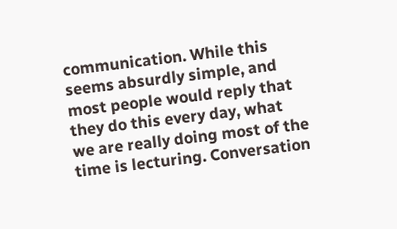communication. While this seems absurdly simple, and most people would reply that they do this every day, what we are really doing most of the time is lecturing. Conversation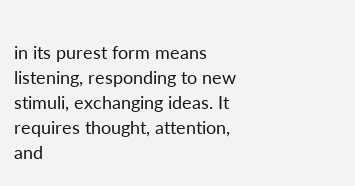in its purest form means listening, responding to new stimuli, exchanging ideas. It requires thought, attention, and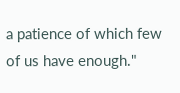a patience of which few of us have enough."